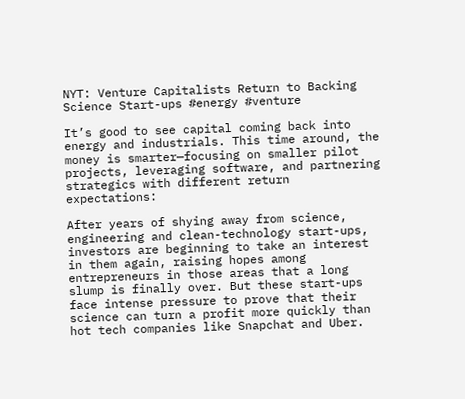NYT: Venture Capitalists Return to Backing Science Start-ups #energy #venture

It’s good to see capital coming back into energy and industrials. This time around, the money is smarter—focusing on smaller pilot projects, leveraging software, and partnering strategics with different return expectations:

After years of shying away from science, engineering and clean-technology start-ups, investors are beginning to take an interest in them again, raising hopes among entrepreneurs in those areas that a long slump is finally over. But these start-ups face intense pressure to prove that their science can turn a profit more quickly than hot tech companies like Snapchat and Uber.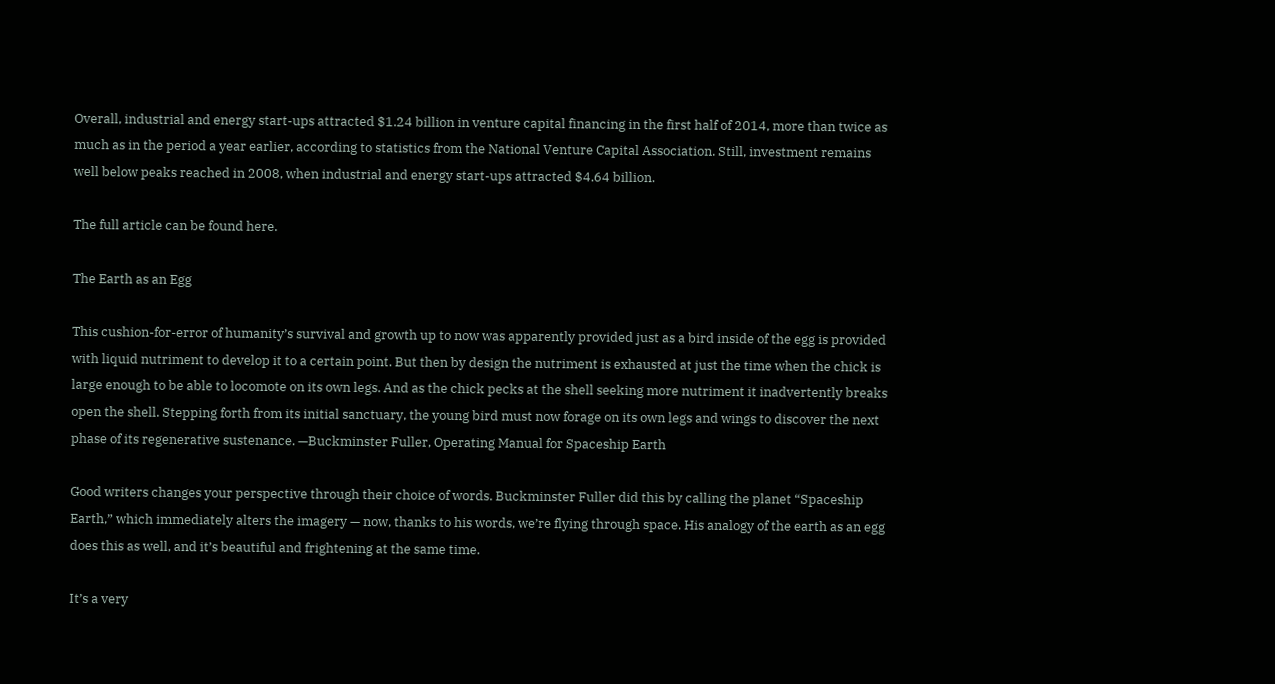Overall, industrial and energy start-ups attracted $1.24 billion in venture capital financing in the first half of 2014, more than twice as much as in the period a year earlier, according to statistics from the National Venture Capital Association. Still, investment remains well below peaks reached in 2008, when industrial and energy start-ups attracted $4.64 billion.

The full article can be found here.

The Earth as an Egg

This cushion-for-error of humanity’s survival and growth up to now was apparently provided just as a bird inside of the egg is provided with liquid nutriment to develop it to a certain point. But then by design the nutriment is exhausted at just the time when the chick is large enough to be able to locomote on its own legs. And as the chick pecks at the shell seeking more nutriment it inadvertently breaks open the shell. Stepping forth from its initial sanctuary, the young bird must now forage on its own legs and wings to discover the next phase of its regenerative sustenance. —Buckminster Fuller, Operating Manual for Spaceship Earth

Good writers changes your perspective through their choice of words. Buckminster Fuller did this by calling the planet “Spaceship Earth,” which immediately alters the imagery — now, thanks to his words, we’re flying through space. His analogy of the earth as an egg does this as well, and it’s beautiful and frightening at the same time.

It’s a very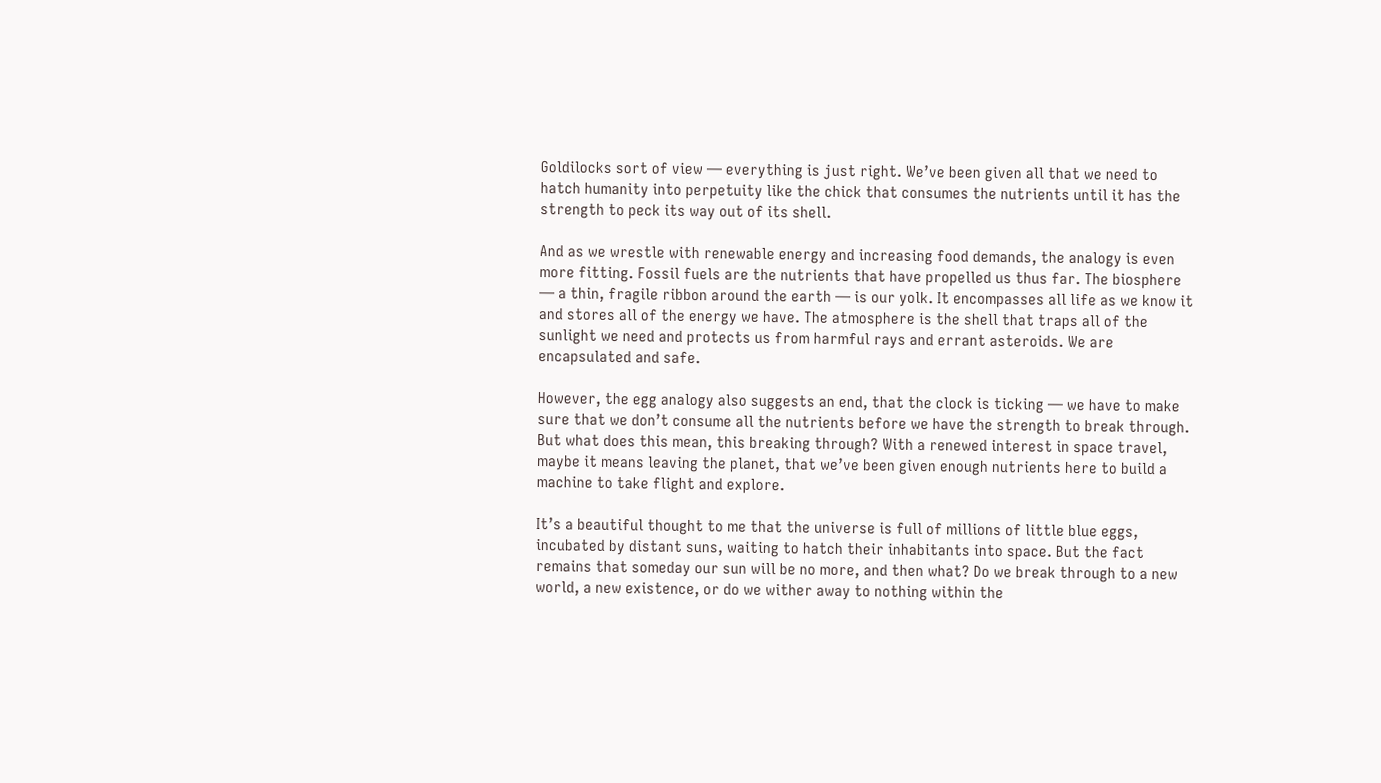Goldilocks sort of view — everything is just right. We’ve been given all that we need to hatch humanity into perpetuity like the chick that consumes the nutrients until it has the strength to peck its way out of its shell.

And as we wrestle with renewable energy and increasing food demands, the analogy is even more fitting. Fossil fuels are the nutrients that have propelled us thus far. The biosphere — a thin, fragile ribbon around the earth — is our yolk. It encompasses all life as we know it and stores all of the energy we have. The atmosphere is the shell that traps all of the sunlight we need and protects us from harmful rays and errant asteroids. We are encapsulated and safe.

However, the egg analogy also suggests an end, that the clock is ticking — we have to make sure that we don’t consume all the nutrients before we have the strength to break through. But what does this mean, this breaking through? With a renewed interest in space travel, maybe it means leaving the planet, that we’ve been given enough nutrients here to build a machine to take flight and explore.

It’s a beautiful thought to me that the universe is full of millions of little blue eggs, incubated by distant suns, waiting to hatch their inhabitants into space. But the fact remains that someday our sun will be no more, and then what? Do we break through to a new world, a new existence, or do we wither away to nothing within the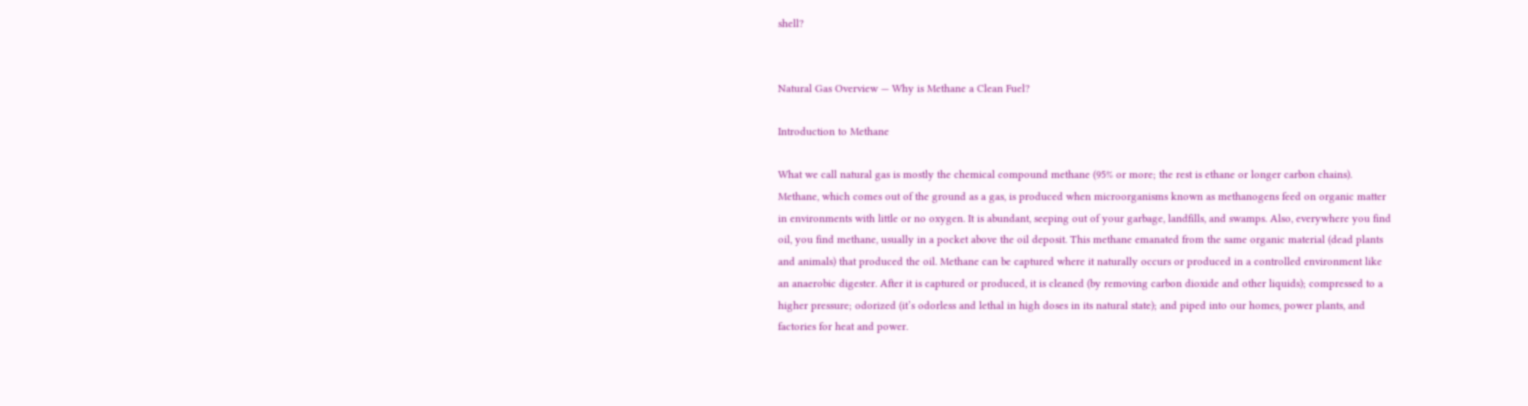shell?


Natural Gas Overview — Why is Methane a Clean Fuel?

Introduction to Methane

What we call natural gas is mostly the chemical compound methane (95% or more; the rest is ethane or longer carbon chains). Methane, which comes out of the ground as a gas, is produced when microorganisms known as methanogens feed on organic matter in environments with little or no oxygen. It is abundant, seeping out of your garbage, landfills, and swamps. Also, everywhere you find oil, you find methane, usually in a pocket above the oil deposit. This methane emanated from the same organic material (dead plants and animals) that produced the oil. Methane can be captured where it naturally occurs or produced in a controlled environment like an anaerobic digester. After it is captured or produced, it is cleaned (by removing carbon dioxide and other liquids); compressed to a higher pressure; odorized (it’s odorless and lethal in high doses in its natural state); and piped into our homes, power plants, and factories for heat and power.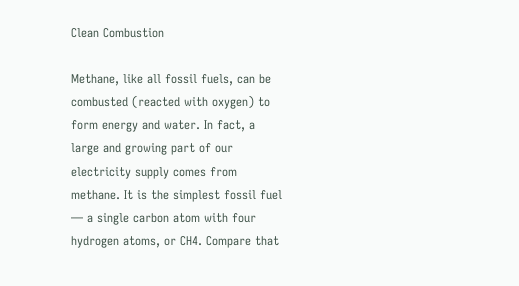Clean Combustion

Methane, like all fossil fuels, can be combusted (reacted with oxygen) to form energy and water. In fact, a large and growing part of our electricity supply comes from methane. It is the simplest fossil fuel — a single carbon atom with four hydrogen atoms, or CH4. Compare that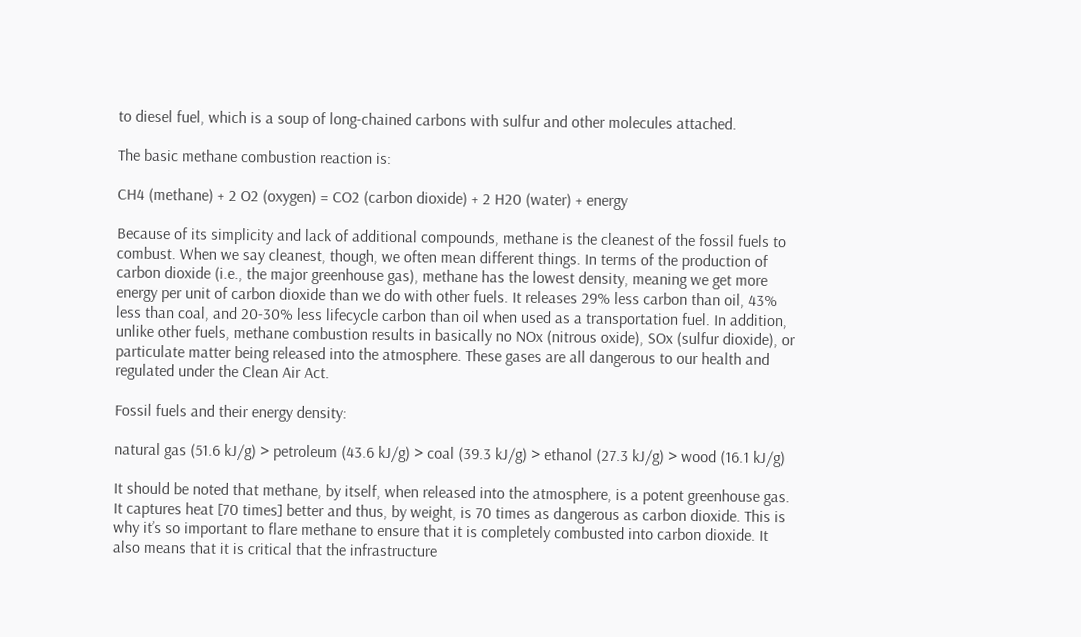to diesel fuel, which is a soup of long-chained carbons with sulfur and other molecules attached.

The basic methane combustion reaction is:

CH4 (methane) + 2 O2 (oxygen) = CO2 (carbon dioxide) + 2 H20 (water) + energy

Because of its simplicity and lack of additional compounds, methane is the cleanest of the fossil fuels to combust. When we say cleanest, though, we often mean different things. In terms of the production of carbon dioxide (i.e., the major greenhouse gas), methane has the lowest density, meaning we get more energy per unit of carbon dioxide than we do with other fuels. It releases 29% less carbon than oil, 43% less than coal, and 20-30% less lifecycle carbon than oil when used as a transportation fuel. In addition, unlike other fuels, methane combustion results in basically no NOx (nitrous oxide), SOx (sulfur dioxide), or particulate matter being released into the atmosphere. These gases are all dangerous to our health and regulated under the Clean Air Act.

Fossil fuels and their energy density:

natural gas (51.6 kJ/g) > petroleum (43.6 kJ/g) > coal (39.3 kJ/g) > ethanol (27.3 kJ/g) > wood (16.1 kJ/g)

It should be noted that methane, by itself, when released into the atmosphere, is a potent greenhouse gas. It captures heat [70 times] better and thus, by weight, is 70 times as dangerous as carbon dioxide. This is why it’s so important to flare methane to ensure that it is completely combusted into carbon dioxide. It also means that it is critical that the infrastructure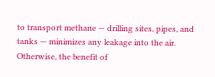to transport methane — drilling sites, pipes, and tanks — minimizes any leakage into the air. Otherwise, the benefit of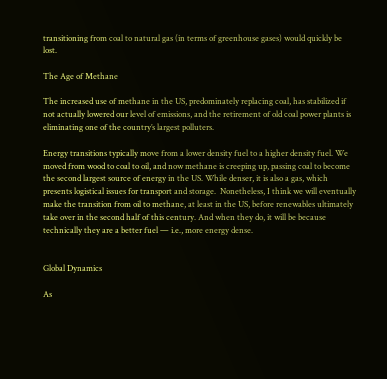transitioning from coal to natural gas (in terms of greenhouse gases) would quickly be lost.

The Age of Methane

The increased use of methane in the US, predominately replacing coal, has stabilized if not actually lowered our level of emissions, and the retirement of old coal power plants is eliminating one of the country’s largest polluters.

Energy transitions typically move from a lower density fuel to a higher density fuel. We moved from wood to coal to oil, and now methane is creeping up, passing coal to become the second largest source of energy in the US. While denser, it is also a gas, which presents logistical issues for transport and storage.  Nonetheless, I think we will eventually make the transition from oil to methane, at least in the US, before renewables ultimately take over in the second half of this century. And when they do, it will be because technically they are a better fuel — i.e., more energy dense.


Global Dynamics

As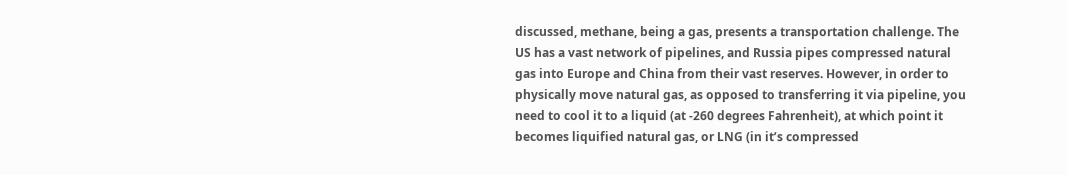discussed, methane, being a gas, presents a transportation challenge. The US has a vast network of pipelines, and Russia pipes compressed natural gas into Europe and China from their vast reserves. However, in order to physically move natural gas, as opposed to transferring it via pipeline, you need to cool it to a liquid (at -260 degrees Fahrenheit), at which point it becomes liquified natural gas, or LNG (in it’s compressed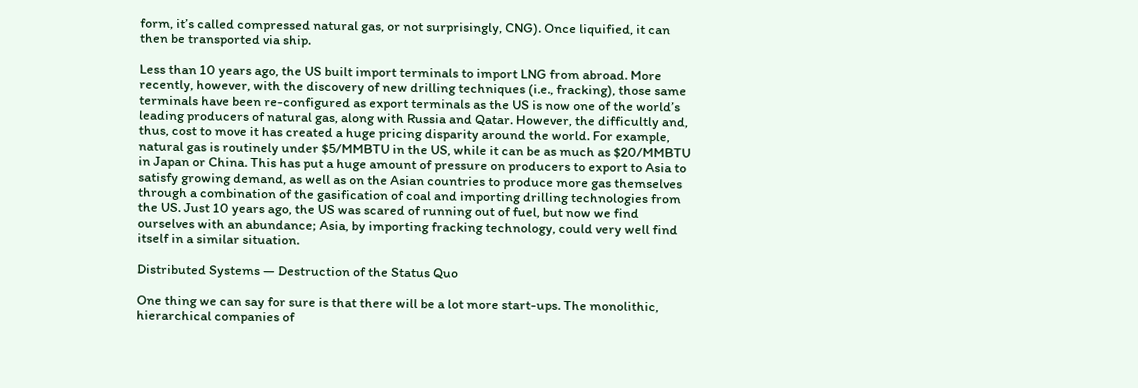form, it’s called compressed natural gas, or not surprisingly, CNG). Once liquified, it can then be transported via ship.

Less than 10 years ago, the US built import terminals to import LNG from abroad. More recently, however, with the discovery of new drilling techniques (i.e., fracking), those same terminals have been re-configured as export terminals as the US is now one of the world’s leading producers of natural gas, along with Russia and Qatar. However, the difficultly and, thus, cost to move it has created a huge pricing disparity around the world. For example, natural gas is routinely under $5/MMBTU in the US, while it can be as much as $20/MMBTU in Japan or China. This has put a huge amount of pressure on producers to export to Asia to satisfy growing demand, as well as on the Asian countries to produce more gas themselves through a combination of the gasification of coal and importing drilling technologies from the US. Just 10 years ago, the US was scared of running out of fuel, but now we find ourselves with an abundance; Asia, by importing fracking technology, could very well find itself in a similar situation.

Distributed Systems — Destruction of the Status Quo

One thing we can say for sure is that there will be a lot more start-ups. The monolithic, hierarchical companies of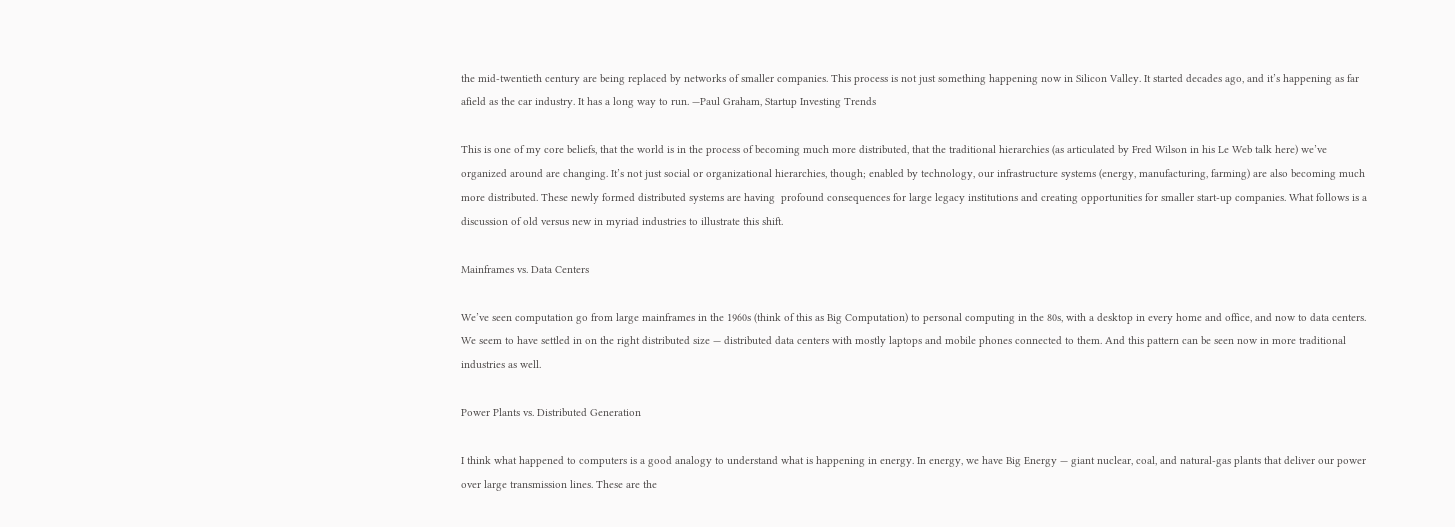the mid-twentieth century are being replaced by networks of smaller companies. This process is not just something happening now in Silicon Valley. It started decades ago, and it’s happening as far afield as the car industry. It has a long way to run. —Paul Graham, Startup Investing Trends

This is one of my core beliefs, that the world is in the process of becoming much more distributed, that the traditional hierarchies (as articulated by Fred Wilson in his Le Web talk here) we’ve organized around are changing. It’s not just social or organizational hierarchies, though; enabled by technology, our infrastructure systems (energy, manufacturing, farming) are also becoming much more distributed. These newly formed distributed systems are having  profound consequences for large legacy institutions and creating opportunities for smaller start-up companies. What follows is a discussion of old versus new in myriad industries to illustrate this shift.

Mainframes vs. Data Centers

We’ve seen computation go from large mainframes in the 1960s (think of this as Big Computation) to personal computing in the 80s, with a desktop in every home and office, and now to data centers. We seem to have settled in on the right distributed size — distributed data centers with mostly laptops and mobile phones connected to them. And this pattern can be seen now in more traditional industries as well.

Power Plants vs. Distributed Generation

I think what happened to computers is a good analogy to understand what is happening in energy. In energy, we have Big Energy — giant nuclear, coal, and natural-gas plants that deliver our power over large transmission lines. These are the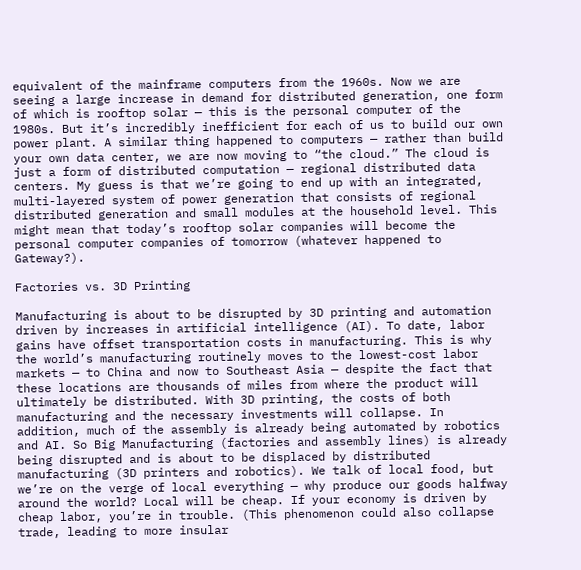equivalent of the mainframe computers from the 1960s. Now we are seeing a large increase in demand for distributed generation, one form of which is rooftop solar — this is the personal computer of the 1980s. But it’s incredibly inefficient for each of us to build our own power plant. A similar thing happened to computers — rather than build your own data center, we are now moving to “the cloud.” The cloud is just a form of distributed computation — regional distributed data centers. My guess is that we’re going to end up with an integrated, multi-layered system of power generation that consists of regional distributed generation and small modules at the household level. This might mean that today’s rooftop solar companies will become the personal computer companies of tomorrow (whatever happened to Gateway?).

Factories vs. 3D Printing

Manufacturing is about to be disrupted by 3D printing and automation driven by increases in artificial intelligence (AI). To date, labor gains have offset transportation costs in manufacturing. This is why the world’s manufacturing routinely moves to the lowest-cost labor markets — to China and now to Southeast Asia — despite the fact that these locations are thousands of miles from where the product will ultimately be distributed. With 3D printing, the costs of both manufacturing and the necessary investments will collapse. In addition, much of the assembly is already being automated by robotics and AI. So Big Manufacturing (factories and assembly lines) is already being disrupted and is about to be displaced by distributed manufacturing (3D printers and robotics). We talk of local food, but we’re on the verge of local everything — why produce our goods halfway around the world? Local will be cheap. If your economy is driven by cheap labor, you’re in trouble. (This phenomenon could also collapse trade, leading to more insular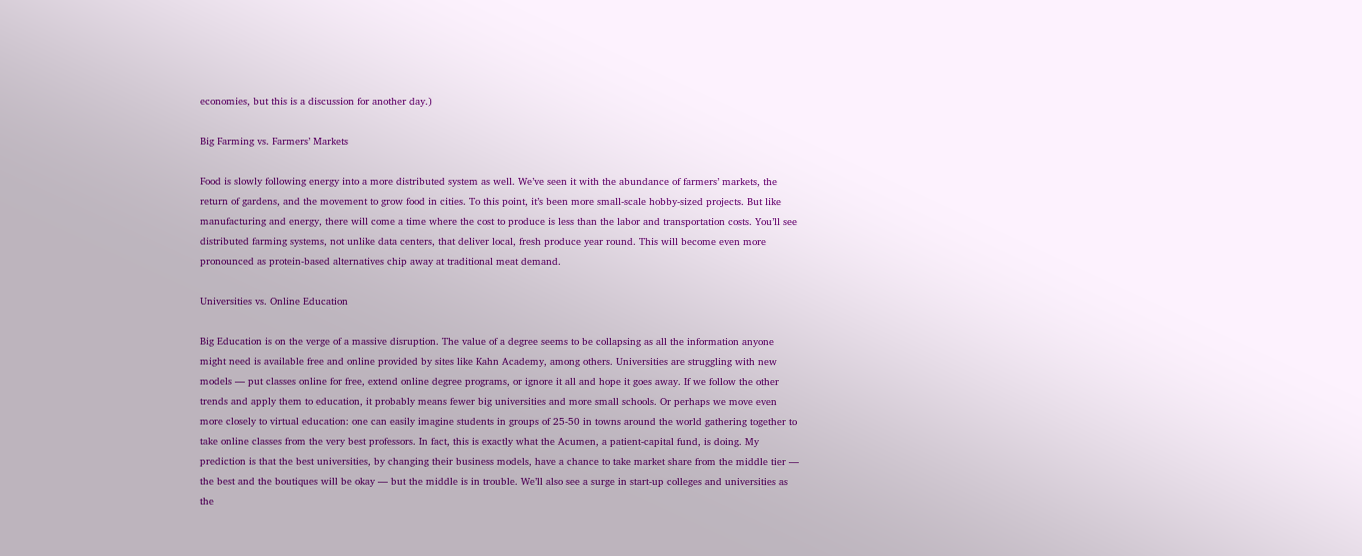economies, but this is a discussion for another day.)

Big Farming vs. Farmers’ Markets

Food is slowly following energy into a more distributed system as well. We’ve seen it with the abundance of farmers’ markets, the return of gardens, and the movement to grow food in cities. To this point, it’s been more small-scale hobby-sized projects. But like manufacturing and energy, there will come a time where the cost to produce is less than the labor and transportation costs. You’ll see distributed farming systems, not unlike data centers, that deliver local, fresh produce year round. This will become even more pronounced as protein-based alternatives chip away at traditional meat demand.

Universities vs. Online Education

Big Education is on the verge of a massive disruption. The value of a degree seems to be collapsing as all the information anyone might need is available free and online provided by sites like Kahn Academy, among others. Universities are struggling with new models — put classes online for free, extend online degree programs, or ignore it all and hope it goes away. If we follow the other trends and apply them to education, it probably means fewer big universities and more small schools. Or perhaps we move even more closely to virtual education: one can easily imagine students in groups of 25-50 in towns around the world gathering together to take online classes from the very best professors. In fact, this is exactly what the Acumen, a patient-capital fund, is doing. My prediction is that the best universities, by changing their business models, have a chance to take market share from the middle tier — the best and the boutiques will be okay — but the middle is in trouble. We’ll also see a surge in start-up colleges and universities as the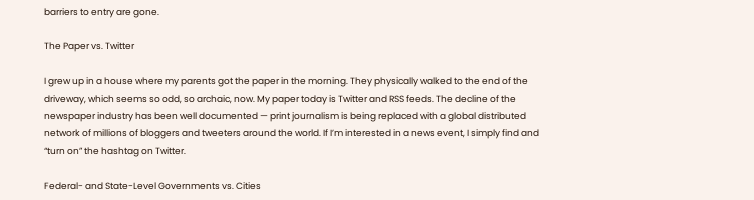barriers to entry are gone.

The Paper vs. Twitter

I grew up in a house where my parents got the paper in the morning. They physically walked to the end of the driveway, which seems so odd, so archaic, now. My paper today is Twitter and RSS feeds. The decline of the newspaper industry has been well documented — print journalism is being replaced with a global distributed network of millions of bloggers and tweeters around the world. If I’m interested in a news event, I simply find and “turn on” the hashtag on Twitter.

Federal- and State-Level Governments vs. Cities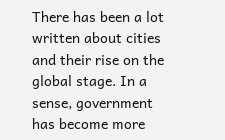There has been a lot written about cities and their rise on the global stage. In a sense, government has become more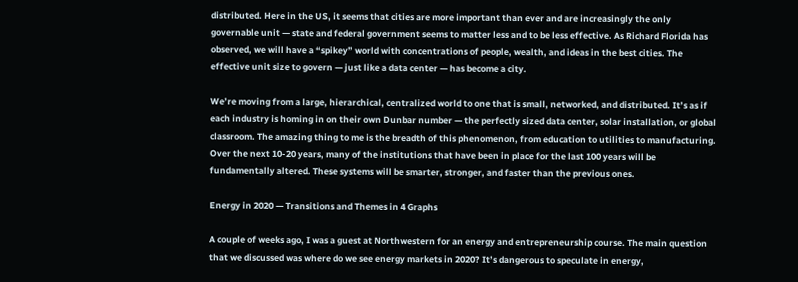distributed. Here in the US, it seems that cities are more important than ever and are increasingly the only governable unit — state and federal government seems to matter less and to be less effective. As Richard Florida has observed, we will have a “spikey” world with concentrations of people, wealth, and ideas in the best cities. The effective unit size to govern — just like a data center — has become a city.

We’re moving from a large, hierarchical, centralized world to one that is small, networked, and distributed. It’s as if each industry is homing in on their own Dunbar number — the perfectly sized data center, solar installation, or global classroom. The amazing thing to me is the breadth of this phenomenon, from education to utilities to manufacturing. Over the next 10-20 years, many of the institutions that have been in place for the last 100 years will be fundamentally altered. These systems will be smarter, stronger, and faster than the previous ones.

Energy in 2020 — Transitions and Themes in 4 Graphs

A couple of weeks ago, I was a guest at Northwestern for an energy and entrepreneurship course. The main question that we discussed was where do we see energy markets in 2020? It’s dangerous to speculate in energy,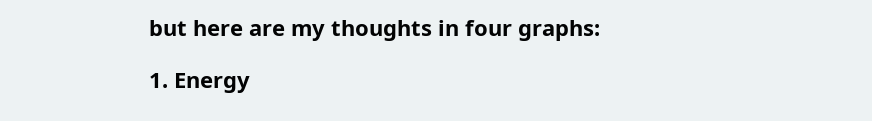but here are my thoughts in four graphs:

1. Energy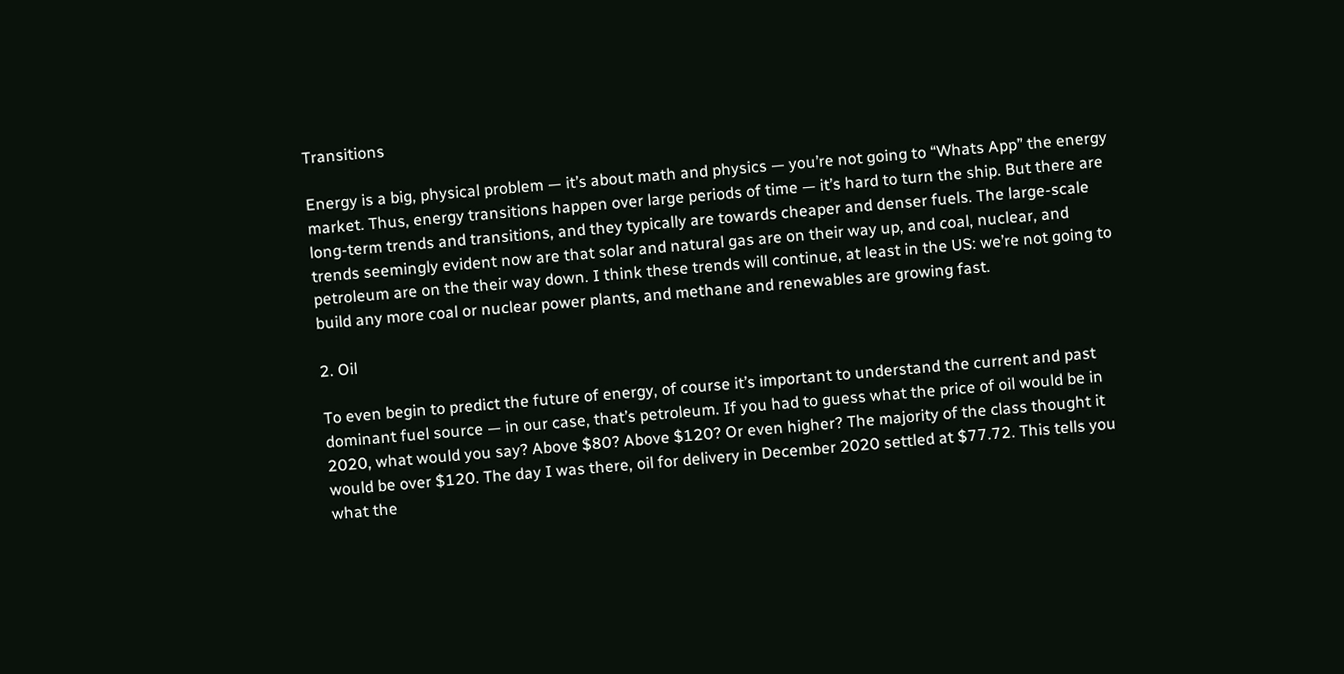Transitions

Energy is a big, physical problem — it’s about math and physics — you’re not going to “Whats App” the energy market. Thus, energy transitions happen over large periods of time — it’s hard to turn the ship. But there are long-term trends and transitions, and they typically are towards cheaper and denser fuels. The large-scale trends seemingly evident now are that solar and natural gas are on their way up, and coal, nuclear, and petroleum are on the their way down. I think these trends will continue, at least in the US: we’re not going to build any more coal or nuclear power plants, and methane and renewables are growing fast.

2. Oil

To even begin to predict the future of energy, of course it’s important to understand the current and past dominant fuel source — in our case, that’s petroleum. If you had to guess what the price of oil would be in 2020, what would you say? Above $80? Above $120? Or even higher? The majority of the class thought it would be over $120. The day I was there, oil for delivery in December 2020 settled at $77.72. This tells you what the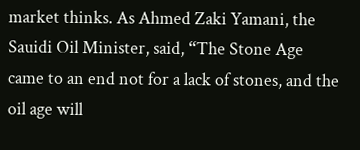market thinks. As Ahmed Zaki Yamani, the Sauidi Oil Minister, said, “The Stone Age came to an end not for a lack of stones, and the oil age will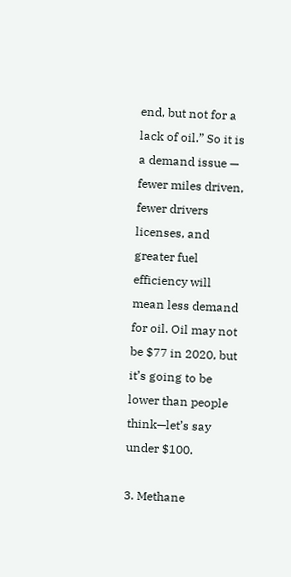end, but not for a lack of oil.” So it is a demand issue — fewer miles driven, fewer drivers licenses, and greater fuel efficiency will mean less demand for oil. Oil may not be $77 in 2020, but it’s going to be lower than people think—let’s say under $100.

3. Methane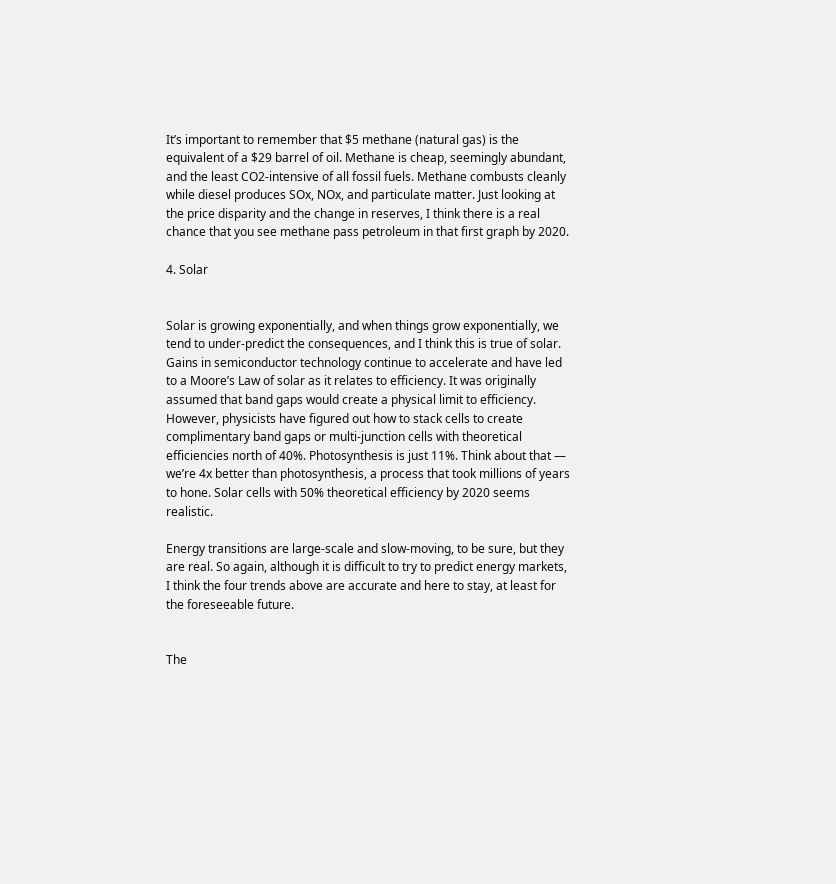It’s important to remember that $5 methane (natural gas) is the equivalent of a $29 barrel of oil. Methane is cheap, seemingly abundant, and the least CO2-intensive of all fossil fuels. Methane combusts cleanly while diesel produces SOx, NOx, and particulate matter. Just looking at the price disparity and the change in reserves, I think there is a real chance that you see methane pass petroleum in that first graph by 2020.

4. Solar


Solar is growing exponentially, and when things grow exponentially, we tend to under-predict the consequences, and I think this is true of solar. Gains in semiconductor technology continue to accelerate and have led to a Moore’s Law of solar as it relates to efficiency. It was originally assumed that band gaps would create a physical limit to efficiency. However, physicists have figured out how to stack cells to create complimentary band gaps or multi-junction cells with theoretical efficiencies north of 40%. Photosynthesis is just 11%. Think about that — we’re 4x better than photosynthesis, a process that took millions of years to hone. Solar cells with 50% theoretical efficiency by 2020 seems realistic.

Energy transitions are large-scale and slow-moving, to be sure, but they are real. So again, although it is difficult to try to predict energy markets, I think the four trends above are accurate and here to stay, at least for the foreseeable future.


The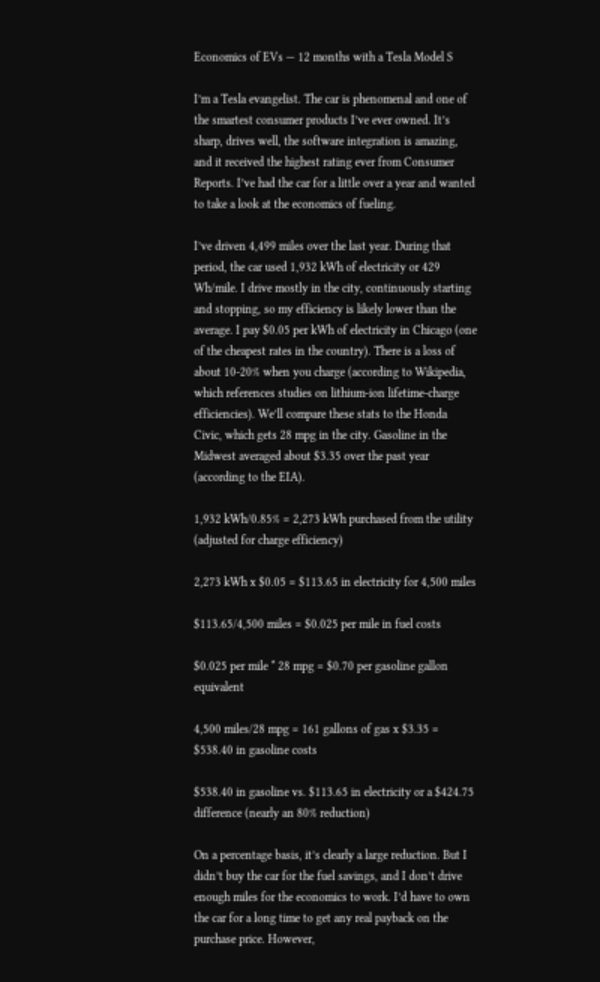Economics of EVs — 12 months with a Tesla Model S

I’m a Tesla evangelist. The car is phenomenal and one of the smartest consumer products I’ve ever owned. It’s sharp, drives well, the software integration is amazing, and it received the highest rating ever from Consumer Reports. I’ve had the car for a little over a year and wanted to take a look at the economics of fueling.

I’ve driven 4,499 miles over the last year. During that period, the car used 1,932 kWh of electricity or 429 Wh/mile. I drive mostly in the city, continuously starting and stopping, so my efficiency is likely lower than the average. I pay $0.05 per kWh of electricity in Chicago (one of the cheapest rates in the country). There is a loss of about 10-20% when you charge (according to Wikipedia, which references studies on lithium-ion lifetime-charge efficiencies). We’ll compare these stats to the Honda Civic, which gets 28 mpg in the city. Gasoline in the Midwest averaged about $3.35 over the past year (according to the EIA).

1,932 kWh/0.85% = 2,273 kWh purchased from the utility (adjusted for charge efficiency)

2,273 kWh x $0.05 = $113.65 in electricity for 4,500 miles

$113.65/4,500 miles = $0.025 per mile in fuel costs

$0.025 per mile * 28 mpg = $0.70 per gasoline gallon equivalent

4,500 miles/28 mpg = 161 gallons of gas x $3.35 = $538.40 in gasoline costs

$538.40 in gasoline vs. $113.65 in electricity or a $424.75 difference (nearly an 80% reduction)

On a percentage basis, it’s clearly a large reduction. But I didn’t buy the car for the fuel savings, and I don’t drive enough miles for the economics to work. I’d have to own the car for a long time to get any real payback on the purchase price. However,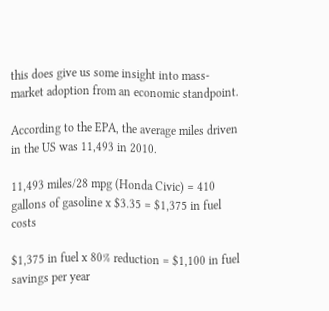this does give us some insight into mass-market adoption from an economic standpoint.

According to the EPA, the average miles driven in the US was 11,493 in 2010.

11,493 miles/28 mpg (Honda Civic) = 410 gallons of gasoline x $3.35 = $1,375 in fuel costs

$1,375 in fuel x 80% reduction = $1,100 in fuel savings per year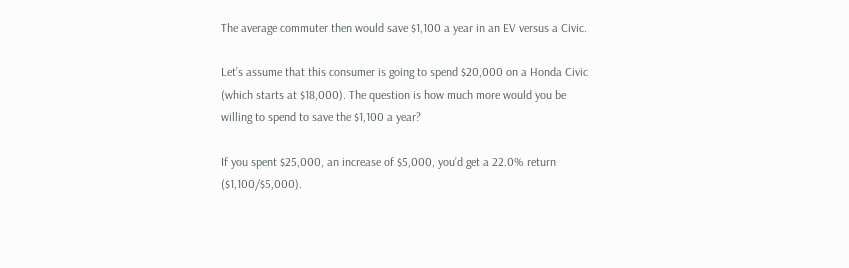The average commuter then would save $1,100 a year in an EV versus a Civic.

Let’s assume that this consumer is going to spend $20,000 on a Honda Civic (which starts at $18,000). The question is how much more would you be willing to spend to save the $1,100 a year?

If you spent $25,000, an increase of $5,000, you’d get a 22.0% return ($1,100/$5,000).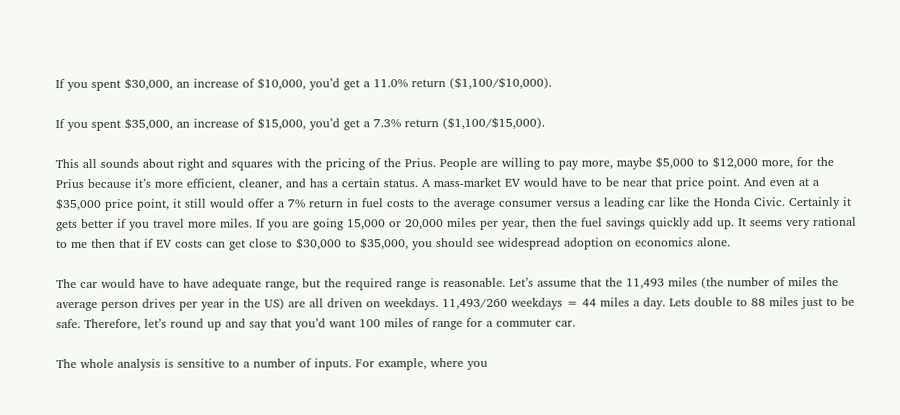If you spent $30,000, an increase of $10,000, you’d get a 11.0% return ($1,100/$10,000).

If you spent $35,000, an increase of $15,000, you’d get a 7.3% return ($1,100/$15,000).

This all sounds about right and squares with the pricing of the Prius. People are willing to pay more, maybe $5,000 to $12,000 more, for the Prius because it’s more efficient, cleaner, and has a certain status. A mass-market EV would have to be near that price point. And even at a $35,000 price point, it still would offer a 7% return in fuel costs to the average consumer versus a leading car like the Honda Civic. Certainly it gets better if you travel more miles. If you are going 15,000 or 20,000 miles per year, then the fuel savings quickly add up. It seems very rational to me then that if EV costs can get close to $30,000 to $35,000, you should see widespread adoption on economics alone.

The car would have to have adequate range, but the required range is reasonable. Let’s assume that the 11,493 miles (the number of miles the average person drives per year in the US) are all driven on weekdays. 11,493/260 weekdays = 44 miles a day. Lets double to 88 miles just to be safe. Therefore, let’s round up and say that you’d want 100 miles of range for a commuter car.

The whole analysis is sensitive to a number of inputs. For example, where you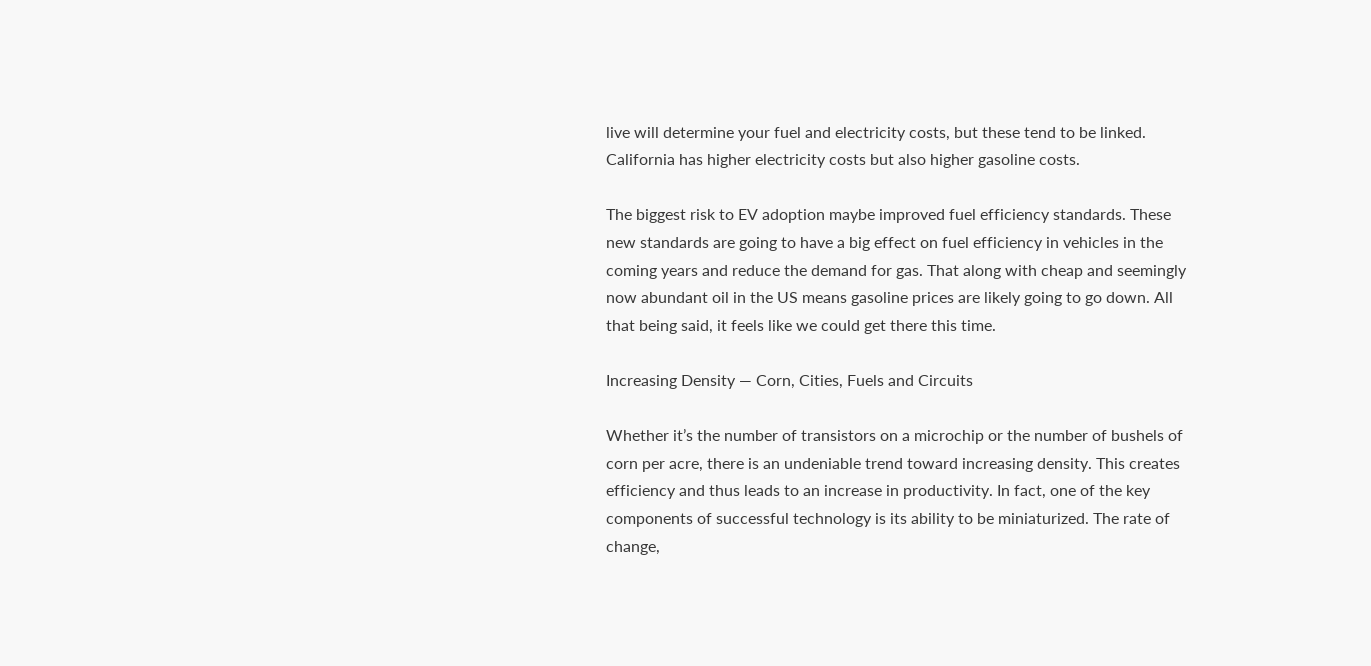live will determine your fuel and electricity costs, but these tend to be linked. California has higher electricity costs but also higher gasoline costs.

The biggest risk to EV adoption maybe improved fuel efficiency standards. These new standards are going to have a big effect on fuel efficiency in vehicles in the coming years and reduce the demand for gas. That along with cheap and seemingly now abundant oil in the US means gasoline prices are likely going to go down. All that being said, it feels like we could get there this time.

Increasing Density — Corn, Cities, Fuels and Circuits

Whether it’s the number of transistors on a microchip or the number of bushels of corn per acre, there is an undeniable trend toward increasing density. This creates efficiency and thus leads to an increase in productivity. In fact, one of the key components of successful technology is its ability to be miniaturized. The rate of change,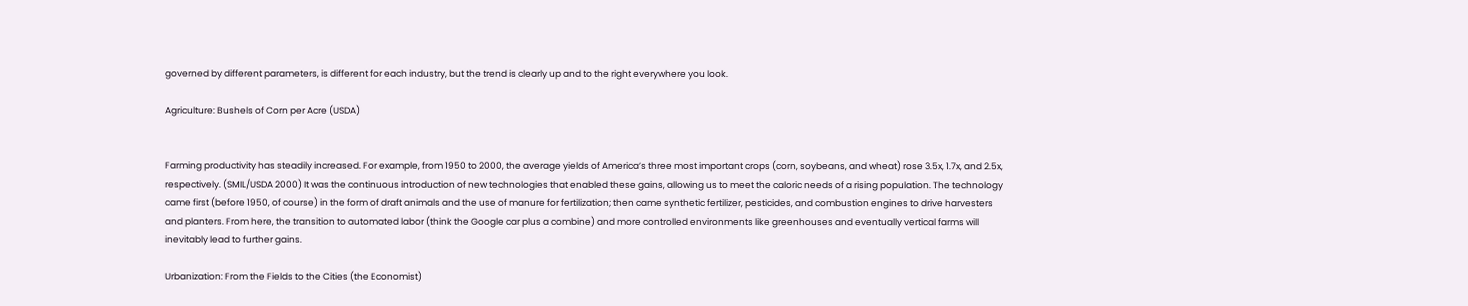governed by different parameters, is different for each industry, but the trend is clearly up and to the right everywhere you look.

Agriculture: Bushels of Corn per Acre (USDA)


Farming productivity has steadily increased. For example, from 1950 to 2000, the average yields of America’s three most important crops (corn, soybeans, and wheat) rose 3.5x, 1.7x, and 2.5x, respectively. (SMIL/USDA 2000) It was the continuous introduction of new technologies that enabled these gains, allowing us to meet the caloric needs of a rising population. The technology came first (before 1950, of course) in the form of draft animals and the use of manure for fertilization; then came synthetic fertilizer, pesticides, and combustion engines to drive harvesters and planters. From here, the transition to automated labor (think the Google car plus a combine) and more controlled environments like greenhouses and eventually vertical farms will inevitably lead to further gains.

Urbanization: From the Fields to the Cities (the Economist)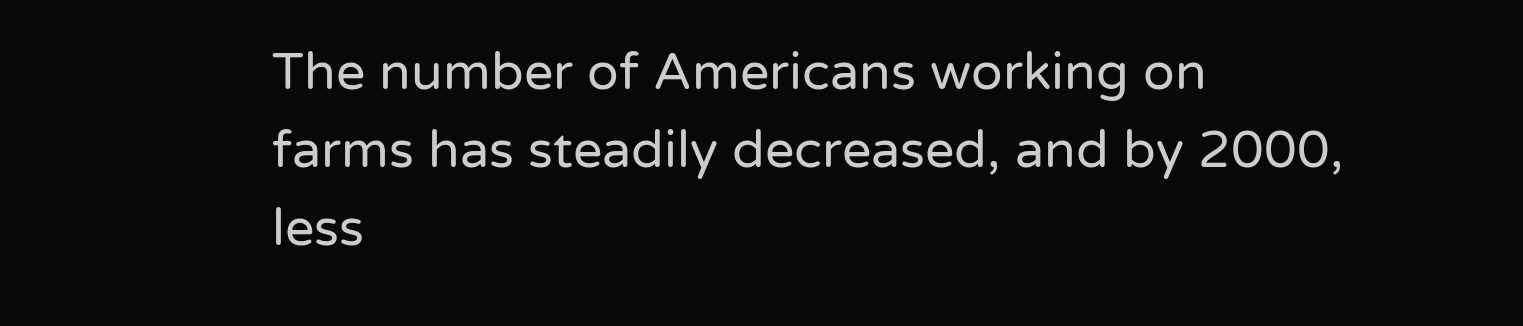The number of Americans working on farms has steadily decreased, and by 2000, less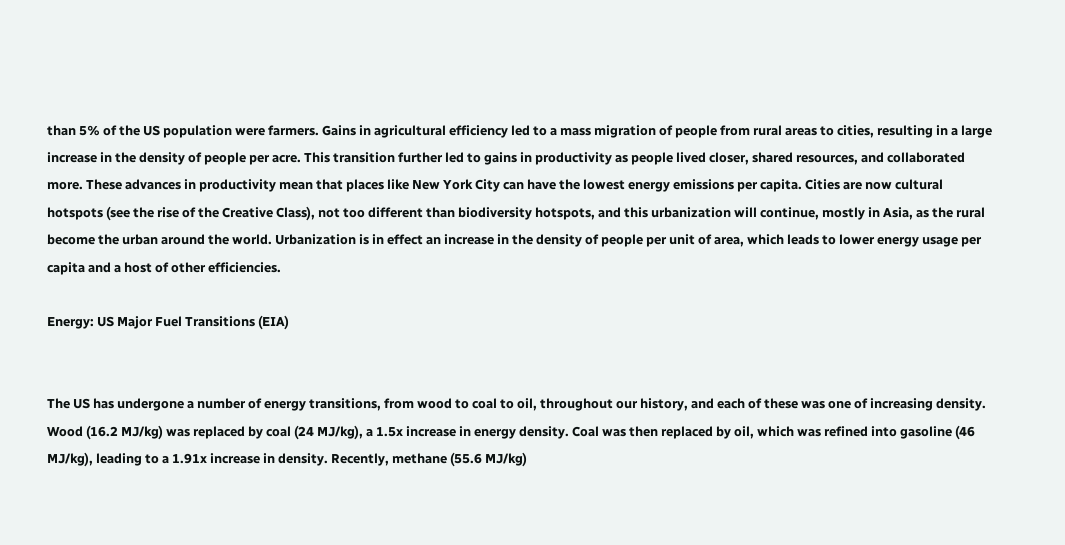than 5% of the US population were farmers. Gains in agricultural efficiency led to a mass migration of people from rural areas to cities, resulting in a large increase in the density of people per acre. This transition further led to gains in productivity as people lived closer, shared resources, and collaborated more. These advances in productivity mean that places like New York City can have the lowest energy emissions per capita. Cities are now cultural hotspots (see the rise of the Creative Class), not too different than biodiversity hotspots, and this urbanization will continue, mostly in Asia, as the rural become the urban around the world. Urbanization is in effect an increase in the density of people per unit of area, which leads to lower energy usage per capita and a host of other efficiencies.

Energy: US Major Fuel Transitions (EIA)


The US has undergone a number of energy transitions, from wood to coal to oil, throughout our history, and each of these was one of increasing density. Wood (16.2 MJ/kg) was replaced by coal (24 MJ/kg), a 1.5x increase in energy density. Coal was then replaced by oil, which was refined into gasoline (46 MJ/kg), leading to a 1.91x increase in density. Recently, methane (55.6 MJ/kg)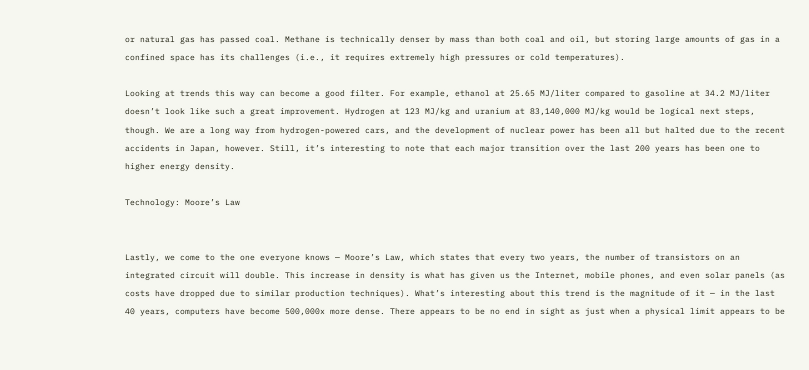or natural gas has passed coal. Methane is technically denser by mass than both coal and oil, but storing large amounts of gas in a confined space has its challenges (i.e., it requires extremely high pressures or cold temperatures).

Looking at trends this way can become a good filter. For example, ethanol at 25.65 MJ/liter compared to gasoline at 34.2 MJ/liter doesn’t look like such a great improvement. Hydrogen at 123 MJ/kg and uranium at 83,140,000 MJ/kg would be logical next steps, though. We are a long way from hydrogen-powered cars, and the development of nuclear power has been all but halted due to the recent accidents in Japan, however. Still, it’s interesting to note that each major transition over the last 200 years has been one to higher energy density.

Technology: Moore’s Law


Lastly, we come to the one everyone knows — Moore’s Law, which states that every two years, the number of transistors on an integrated circuit will double. This increase in density is what has given us the Internet, mobile phones, and even solar panels (as costs have dropped due to similar production techniques). What’s interesting about this trend is the magnitude of it — in the last 40 years, computers have become 500,000x more dense. There appears to be no end in sight as just when a physical limit appears to be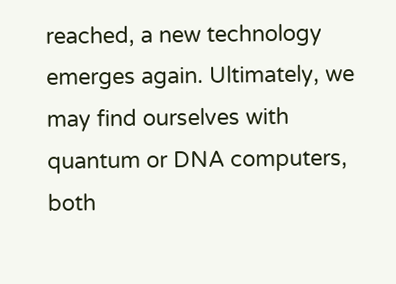reached, a new technology emerges again. Ultimately, we may find ourselves with quantum or DNA computers, both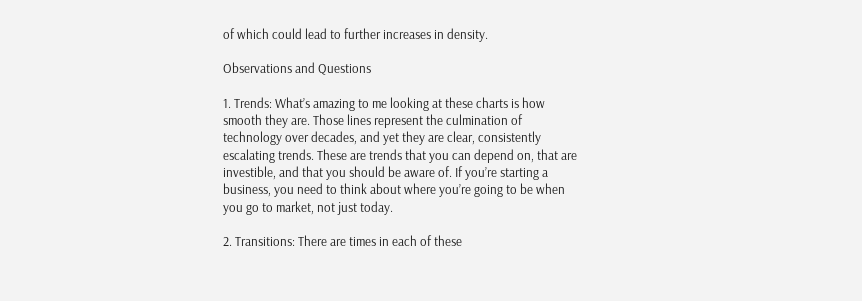of which could lead to further increases in density.

Observations and Questions

1. Trends: What’s amazing to me looking at these charts is how smooth they are. Those lines represent the culmination of technology over decades, and yet they are clear, consistently escalating trends. These are trends that you can depend on, that are investible, and that you should be aware of. If you’re starting a business, you need to think about where you’re going to be when you go to market, not just today.

2. Transitions: There are times in each of these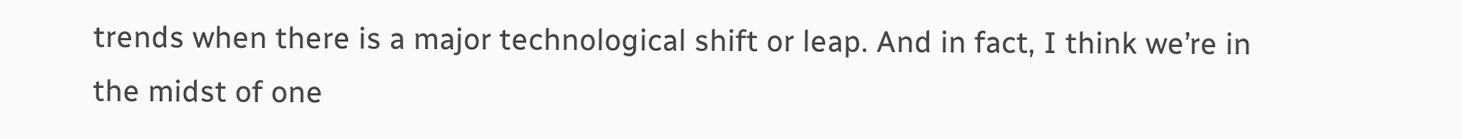trends when there is a major technological shift or leap. And in fact, I think we’re in the midst of one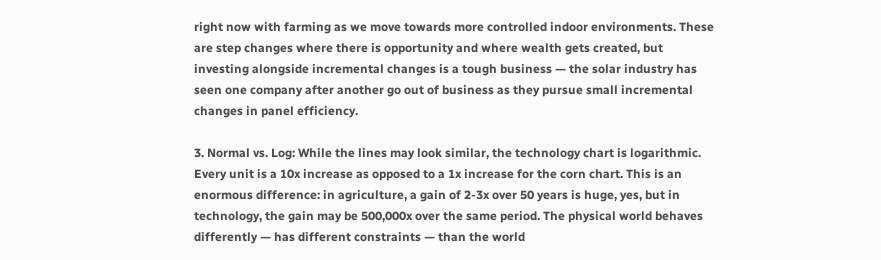right now with farming as we move towards more controlled indoor environments. These are step changes where there is opportunity and where wealth gets created, but investing alongside incremental changes is a tough business — the solar industry has seen one company after another go out of business as they pursue small incremental changes in panel efficiency.

3. Normal vs. Log: While the lines may look similar, the technology chart is logarithmic. Every unit is a 10x increase as opposed to a 1x increase for the corn chart. This is an enormous difference: in agriculture, a gain of 2-3x over 50 years is huge, yes, but in technology, the gain may be 500,000x over the same period. The physical world behaves differently — has different constraints — than the world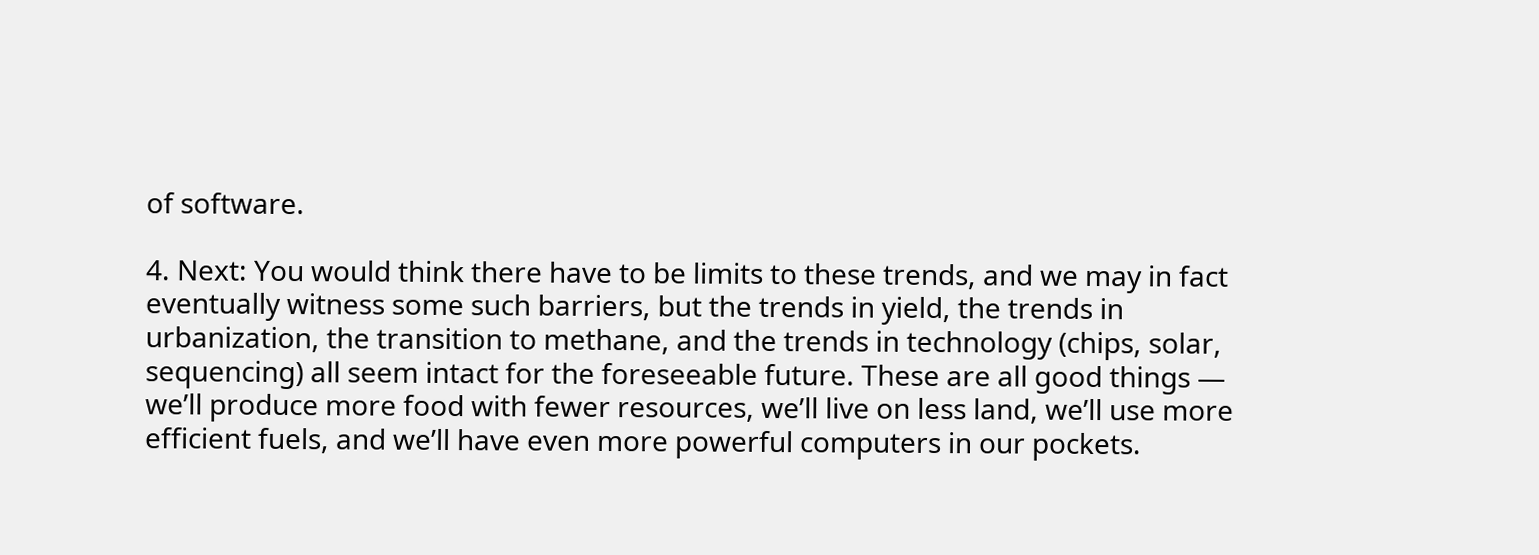of software.

4. Next: You would think there have to be limits to these trends, and we may in fact eventually witness some such barriers, but the trends in yield, the trends in urbanization, the transition to methane, and the trends in technology (chips, solar, sequencing) all seem intact for the foreseeable future. These are all good things — we’ll produce more food with fewer resources, we’ll live on less land, we’ll use more efficient fuels, and we’ll have even more powerful computers in our pockets.